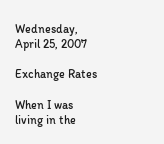Wednesday, April 25, 2007

Exchange Rates

When I was living in the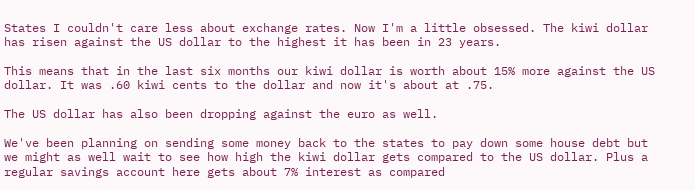States I couldn't care less about exchange rates. Now I'm a little obsessed. The kiwi dollar has risen against the US dollar to the highest it has been in 23 years.

This means that in the last six months our kiwi dollar is worth about 15% more against the US dollar. It was .60 kiwi cents to the dollar and now it's about at .75.

The US dollar has also been dropping against the euro as well.

We've been planning on sending some money back to the states to pay down some house debt but we might as well wait to see how high the kiwi dollar gets compared to the US dollar. Plus a regular savings account here gets about 7% interest as compared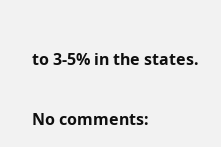to 3-5% in the states.

No comments: